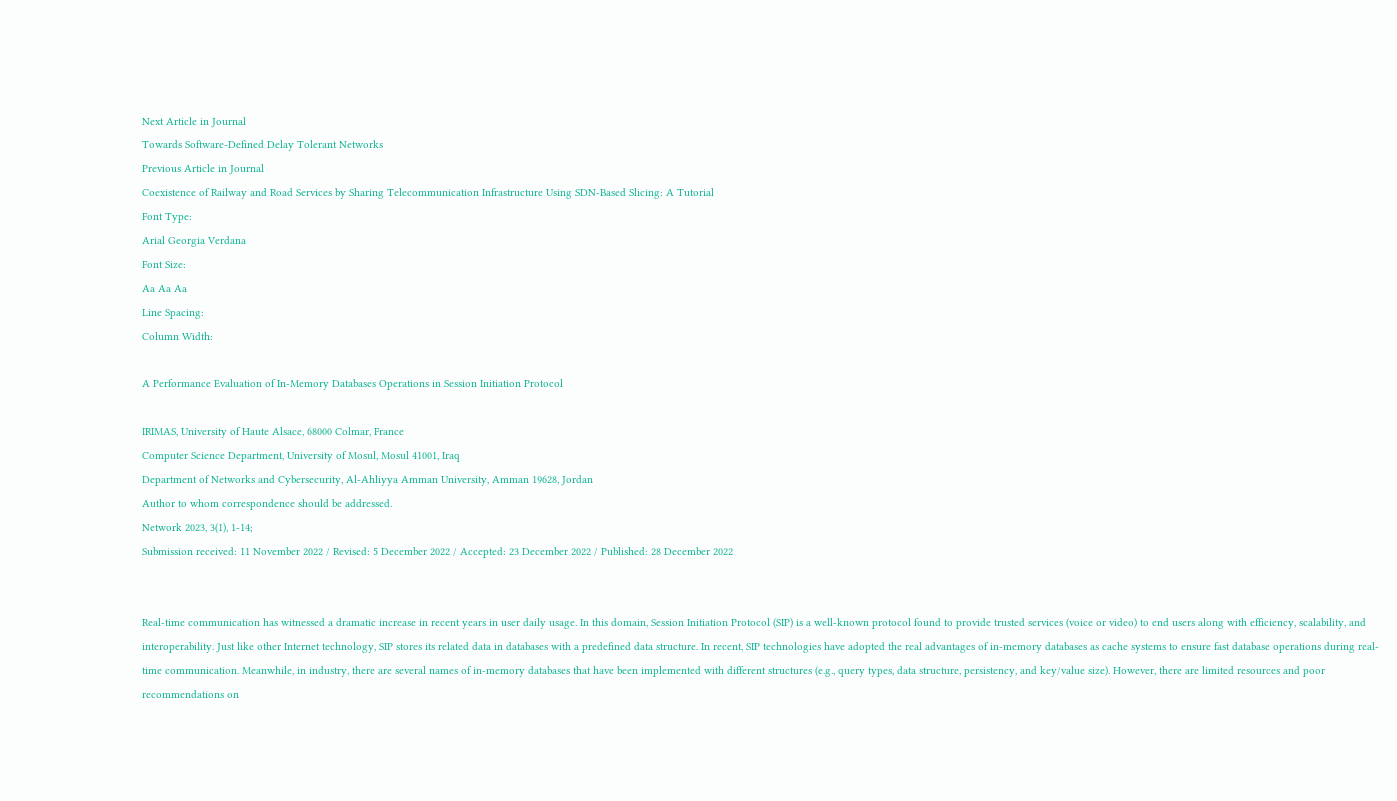Next Article in Journal
Towards Software-Defined Delay Tolerant Networks
Previous Article in Journal
Coexistence of Railway and Road Services by Sharing Telecommunication Infrastructure Using SDN-Based Slicing: A Tutorial
Font Type:
Arial Georgia Verdana
Font Size:
Aa Aa Aa
Line Spacing:
Column Width:

A Performance Evaluation of In-Memory Databases Operations in Session Initiation Protocol

IRIMAS, University of Haute Alsace, 68000 Colmar, France
Computer Science Department, University of Mosul, Mosul 41001, Iraq
Department of Networks and Cybersecurity, Al-Ahliyya Amman University, Amman 19628, Jordan
Author to whom correspondence should be addressed.
Network 2023, 3(1), 1-14;
Submission received: 11 November 2022 / Revised: 5 December 2022 / Accepted: 23 December 2022 / Published: 28 December 2022


Real-time communication has witnessed a dramatic increase in recent years in user daily usage. In this domain, Session Initiation Protocol (SIP) is a well-known protocol found to provide trusted services (voice or video) to end users along with efficiency, scalability, and interoperability. Just like other Internet technology, SIP stores its related data in databases with a predefined data structure. In recent, SIP technologies have adopted the real advantages of in-memory databases as cache systems to ensure fast database operations during real-time communication. Meanwhile, in industry, there are several names of in-memory databases that have been implemented with different structures (e.g., query types, data structure, persistency, and key/value size). However, there are limited resources and poor recommendations on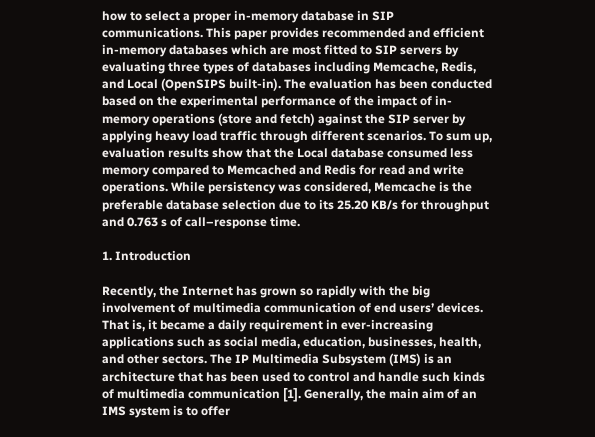how to select a proper in-memory database in SIP communications. This paper provides recommended and efficient in-memory databases which are most fitted to SIP servers by evaluating three types of databases including Memcache, Redis, and Local (OpenSIPS built-in). The evaluation has been conducted based on the experimental performance of the impact of in-memory operations (store and fetch) against the SIP server by applying heavy load traffic through different scenarios. To sum up, evaluation results show that the Local database consumed less memory compared to Memcached and Redis for read and write operations. While persistency was considered, Memcache is the preferable database selection due to its 25.20 KB/s for throughput and 0.763 s of call–response time.

1. Introduction

Recently, the Internet has grown so rapidly with the big involvement of multimedia communication of end users’ devices. That is, it became a daily requirement in ever-increasing applications such as social media, education, businesses, health, and other sectors. The IP Multimedia Subsystem (IMS) is an architecture that has been used to control and handle such kinds of multimedia communication [1]. Generally, the main aim of an IMS system is to offer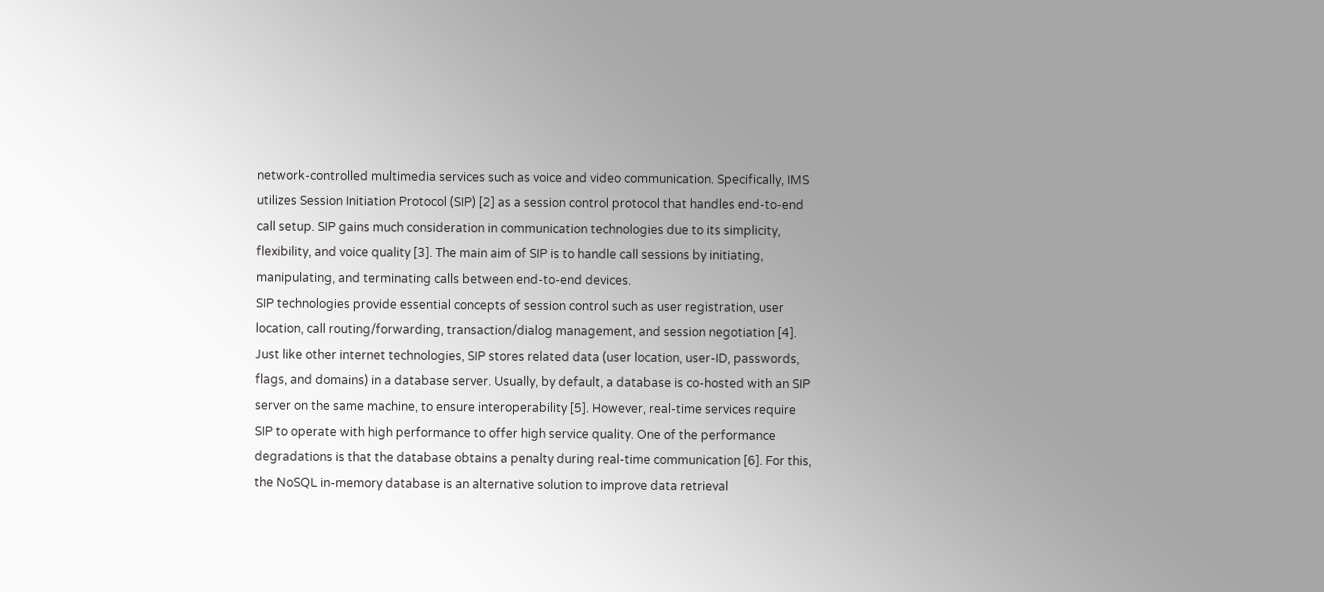network-controlled multimedia services such as voice and video communication. Specifically, IMS utilizes Session Initiation Protocol (SIP) [2] as a session control protocol that handles end-to-end call setup. SIP gains much consideration in communication technologies due to its simplicity, flexibility, and voice quality [3]. The main aim of SIP is to handle call sessions by initiating, manipulating, and terminating calls between end-to-end devices.
SIP technologies provide essential concepts of session control such as user registration, user location, call routing/forwarding, transaction/dialog management, and session negotiation [4]. Just like other internet technologies, SIP stores related data (user location, user-ID, passwords, flags, and domains) in a database server. Usually, by default, a database is co-hosted with an SIP server on the same machine, to ensure interoperability [5]. However, real-time services require SIP to operate with high performance to offer high service quality. One of the performance degradations is that the database obtains a penalty during real-time communication [6]. For this, the NoSQL in-memory database is an alternative solution to improve data retrieval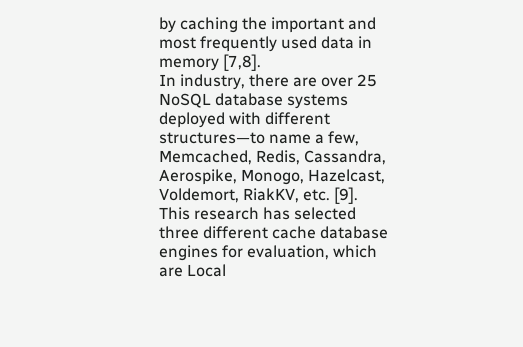by caching the important and most frequently used data in memory [7,8].
In industry, there are over 25 NoSQL database systems deployed with different structures—to name a few, Memcached, Redis, Cassandra, Aerospike, Monogo, Hazelcast, Voldemort, RiakKV, etc. [9]. This research has selected three different cache database engines for evaluation, which are Local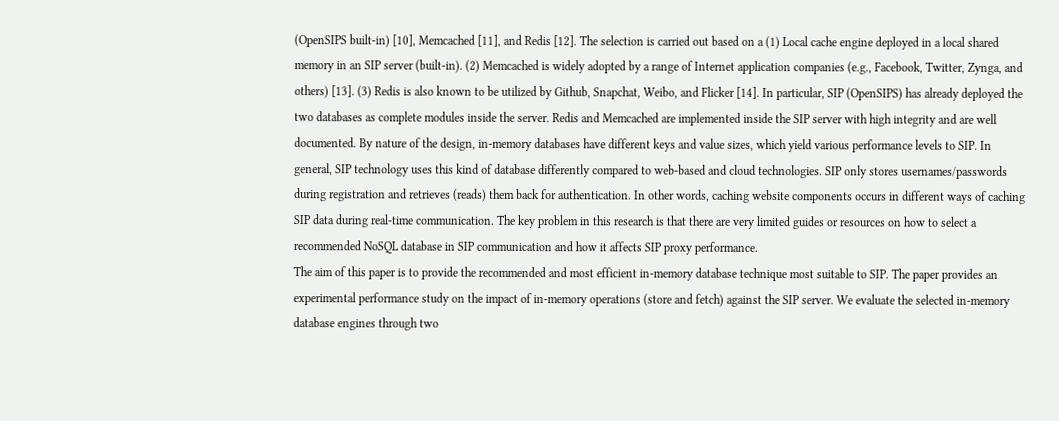(OpenSIPS built-in) [10], Memcached [11], and Redis [12]. The selection is carried out based on a (1) Local cache engine deployed in a local shared memory in an SIP server (built-in). (2) Memcached is widely adopted by a range of Internet application companies (e.g., Facebook, Twitter, Zynga, and others) [13]. (3) Redis is also known to be utilized by Github, Snapchat, Weibo, and Flicker [14]. In particular, SIP (OpenSIPS) has already deployed the two databases as complete modules inside the server. Redis and Memcached are implemented inside the SIP server with high integrity and are well documented. By nature of the design, in-memory databases have different keys and value sizes, which yield various performance levels to SIP. In general, SIP technology uses this kind of database differently compared to web-based and cloud technologies. SIP only stores usernames/passwords during registration and retrieves (reads) them back for authentication. In other words, caching website components occurs in different ways of caching SIP data during real-time communication. The key problem in this research is that there are very limited guides or resources on how to select a recommended NoSQL database in SIP communication and how it affects SIP proxy performance.
The aim of this paper is to provide the recommended and most efficient in-memory database technique most suitable to SIP. The paper provides an experimental performance study on the impact of in-memory operations (store and fetch) against the SIP server. We evaluate the selected in-memory database engines through two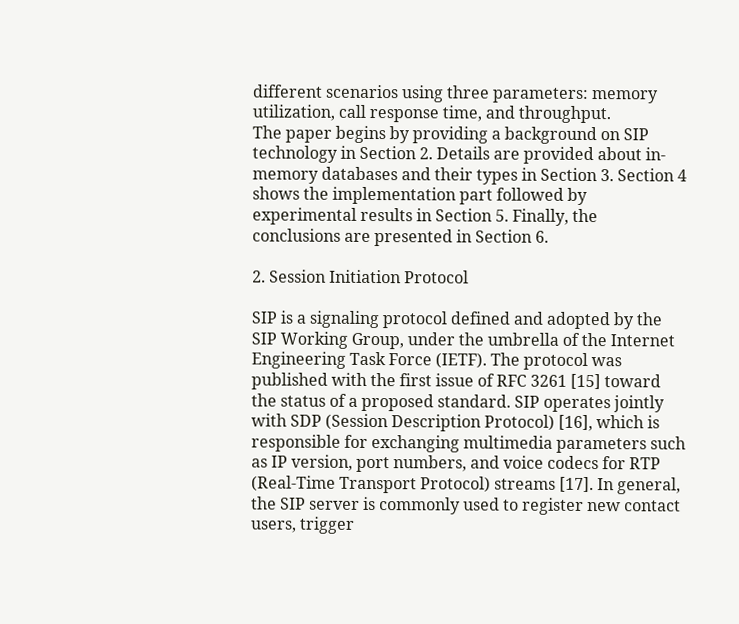different scenarios using three parameters: memory utilization, call response time, and throughput.
The paper begins by providing a background on SIP technology in Section 2. Details are provided about in-memory databases and their types in Section 3. Section 4 shows the implementation part followed by experimental results in Section 5. Finally, the conclusions are presented in Section 6.

2. Session Initiation Protocol

SIP is a signaling protocol defined and adopted by the SIP Working Group, under the umbrella of the Internet Engineering Task Force (IETF). The protocol was published with the first issue of RFC 3261 [15] toward the status of a proposed standard. SIP operates jointly with SDP (Session Description Protocol) [16], which is responsible for exchanging multimedia parameters such as IP version, port numbers, and voice codecs for RTP (Real-Time Transport Protocol) streams [17]. In general, the SIP server is commonly used to register new contact users, trigger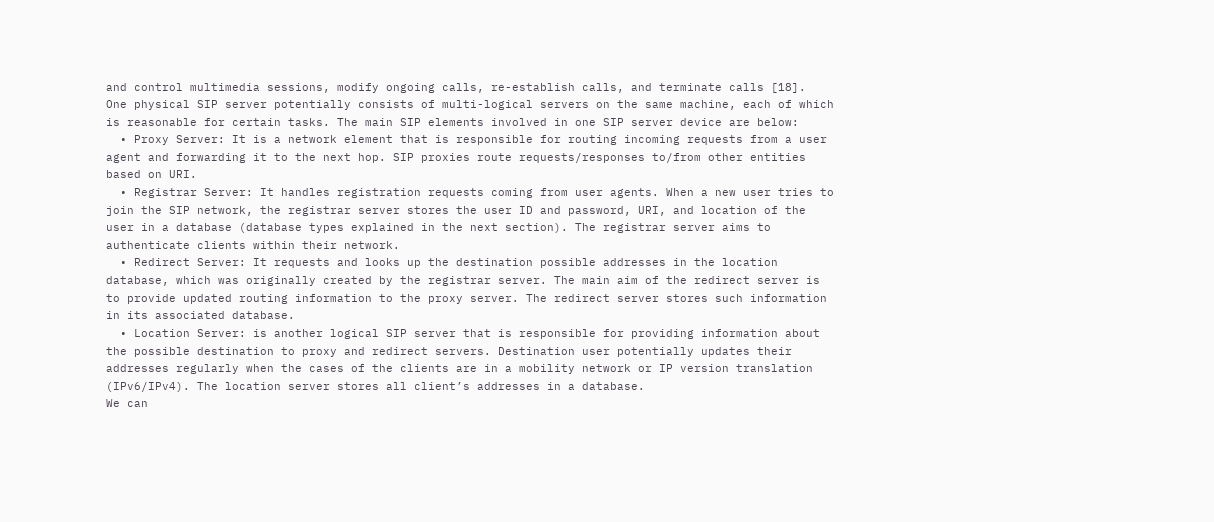and control multimedia sessions, modify ongoing calls, re-establish calls, and terminate calls [18].
One physical SIP server potentially consists of multi-logical servers on the same machine, each of which is reasonable for certain tasks. The main SIP elements involved in one SIP server device are below:
  • Proxy Server: It is a network element that is responsible for routing incoming requests from a user agent and forwarding it to the next hop. SIP proxies route requests/responses to/from other entities based on URI.
  • Registrar Server: It handles registration requests coming from user agents. When a new user tries to join the SIP network, the registrar server stores the user ID and password, URI, and location of the user in a database (database types explained in the next section). The registrar server aims to authenticate clients within their network.
  • Redirect Server: It requests and looks up the destination possible addresses in the location database, which was originally created by the registrar server. The main aim of the redirect server is to provide updated routing information to the proxy server. The redirect server stores such information in its associated database.
  • Location Server: is another logical SIP server that is responsible for providing information about the possible destination to proxy and redirect servers. Destination user potentially updates their addresses regularly when the cases of the clients are in a mobility network or IP version translation (IPv6/IPv4). The location server stores all client’s addresses in a database.
We can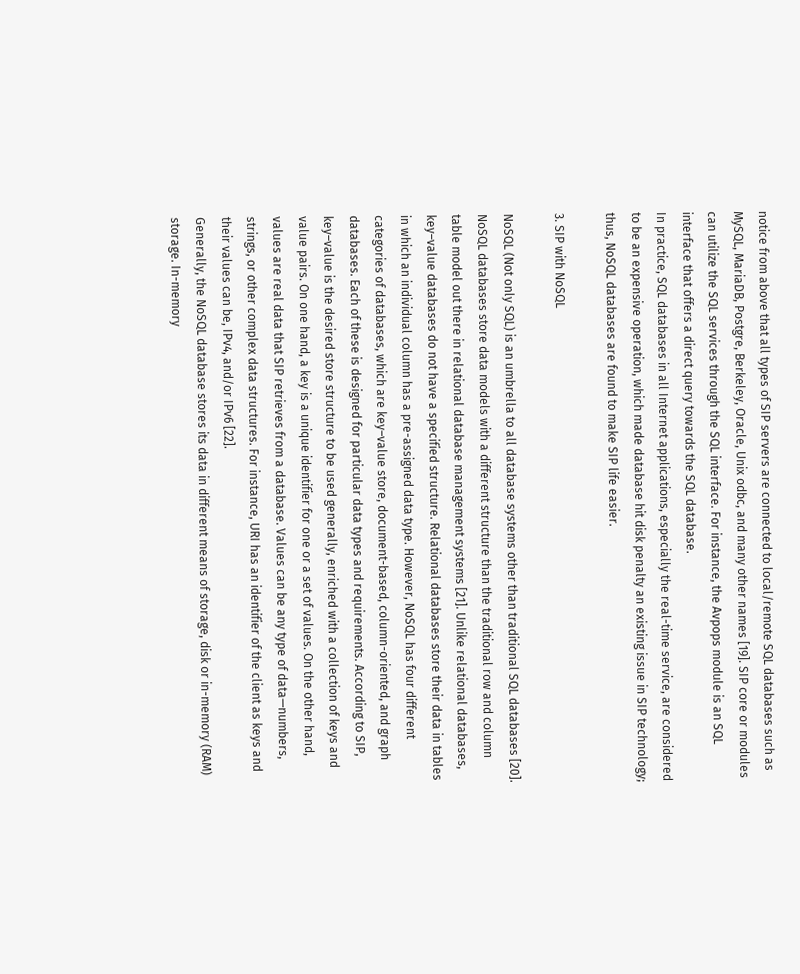notice from above that all types of SIP servers are connected to local/remote SQL databases such as MySQL, MariaDB, Postgre, Berkeley, Oracle, Unix odbc, and many other names [19]. SIP core or modules can utilize the SQL services through the SQL interface. For instance, the Avpops module is an SQL interface that offers a direct query towards the SQL database.
In practice, SQL databases in all Internet applications, especially the real-time service, are considered to be an expensive operation, which made database hit disk penalty an existing issue in SIP technology; thus, NoSQL databases are found to make SIP life easier.

3. SIP with NoSQL

NoSQL (Not only SQL) is an umbrella to all database systems other than traditional SQL databases [20]. NoSQL databases store data models with a different structure than the traditional row and column table model out there in relational database management systems [21]. Unlike relational databases, key–value databases do not have a specified structure. Relational databases store their data in tables in which an individual column has a pre-assigned data type. However, NoSQL has four different categories of databases, which are key–value store, document-based, column-oriented, and graph databases. Each of these is designed for particular data types and requirements. According to SIP, key–value is the desired store structure to be used generally, enriched with a collection of keys and value pairs. On one hand, a key is a unique identifier for one or a set of values. On the other hand, values are real data that SIP retrieves from a database. Values can be any type of data—numbers, strings, or other complex data structures. For instance, URI has an identifier of the client as keys and their values can be, IPv4, and/or IPv6 [22].
Generally, the NoSQL database stores its data in different means of storage, disk or in-memory (RAM) storage. In-memory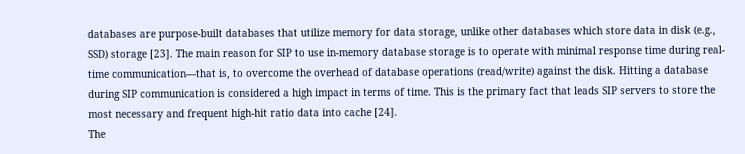databases are purpose-built databases that utilize memory for data storage, unlike other databases which store data in disk (e.g., SSD) storage [23]. The main reason for SIP to use in-memory database storage is to operate with minimal response time during real-time communication—that is, to overcome the overhead of database operations (read/write) against the disk. Hitting a database during SIP communication is considered a high impact in terms of time. This is the primary fact that leads SIP servers to store the most necessary and frequent high-hit ratio data into cache [24].
The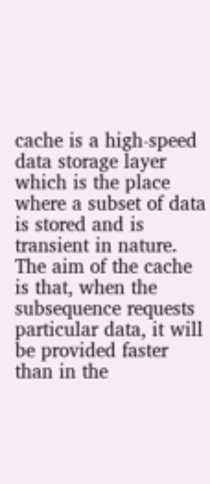cache is a high-speed data storage layer which is the place where a subset of data is stored and is transient in nature. The aim of the cache is that, when the subsequence requests particular data, it will be provided faster than in the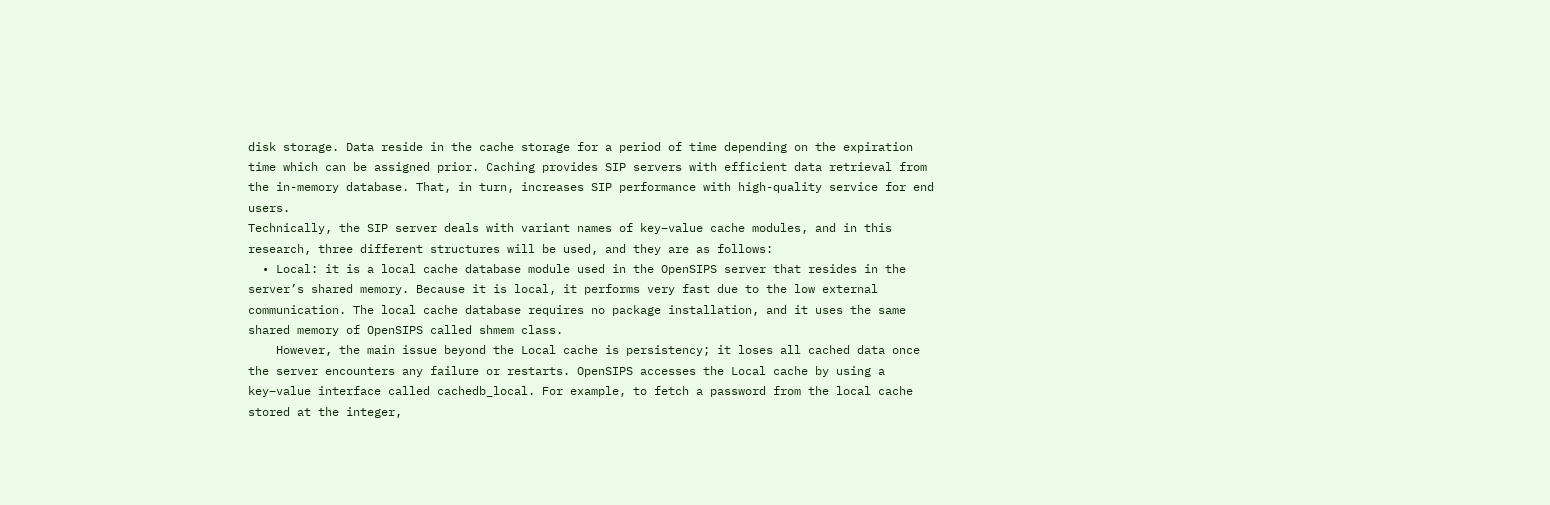disk storage. Data reside in the cache storage for a period of time depending on the expiration time which can be assigned prior. Caching provides SIP servers with efficient data retrieval from the in-memory database. That, in turn, increases SIP performance with high-quality service for end users.
Technically, the SIP server deals with variant names of key–value cache modules, and in this research, three different structures will be used, and they are as follows:
  • Local: it is a local cache database module used in the OpenSIPS server that resides in the server’s shared memory. Because it is local, it performs very fast due to the low external communication. The local cache database requires no package installation, and it uses the same shared memory of OpenSIPS called shmem class.
    However, the main issue beyond the Local cache is persistency; it loses all cached data once the server encounters any failure or restarts. OpenSIPS accesses the Local cache by using a key–value interface called cachedb_local. For example, to fetch a password from the local cache stored at the integer,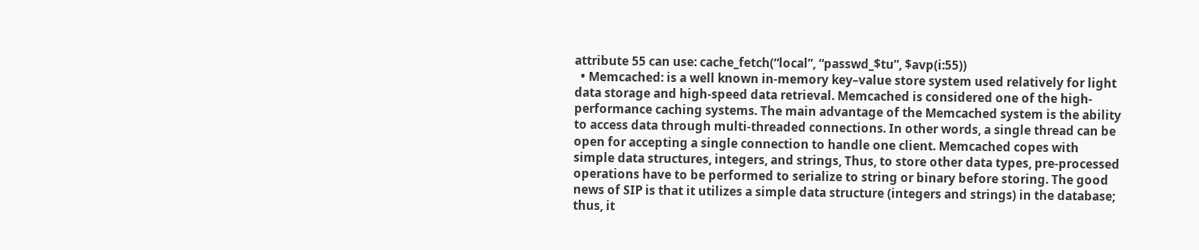attribute 55 can use: cache_fetch(“local”, “passwd_$tu”, $avp(i:55))
  • Memcached: is a well known in-memory key–value store system used relatively for light data storage and high-speed data retrieval. Memcached is considered one of the high-performance caching systems. The main advantage of the Memcached system is the ability to access data through multi-threaded connections. In other words, a single thread can be open for accepting a single connection to handle one client. Memcached copes with simple data structures, integers, and strings, Thus, to store other data types, pre-processed operations have to be performed to serialize to string or binary before storing. The good news of SIP is that it utilizes a simple data structure (integers and strings) in the database; thus, it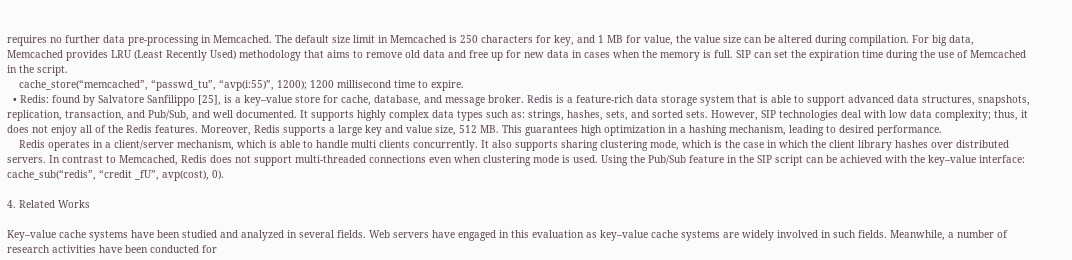requires no further data pre-processing in Memcached. The default size limit in Memcached is 250 characters for key, and 1 MB for value, the value size can be altered during compilation. For big data, Memcached provides LRU (Least Recently Used) methodology that aims to remove old data and free up for new data in cases when the memory is full. SIP can set the expiration time during the use of Memcached in the script.
    cache_store(“memcached”, “passwd_tu”, “avp(i:55)”, 1200); 1200 millisecond time to expire.
  • Redis: found by Salvatore Sanfilippo [25], is a key–value store for cache, database, and message broker. Redis is a feature-rich data storage system that is able to support advanced data structures, snapshots, replication, transaction, and Pub/Sub, and well documented. It supports highly complex data types such as: strings, hashes, sets, and sorted sets. However, SIP technologies deal with low data complexity; thus, it does not enjoy all of the Redis features. Moreover, Redis supports a large key and value size, 512 MB. This guarantees high optimization in a hashing mechanism, leading to desired performance.
    Redis operates in a client/server mechanism, which is able to handle multi clients concurrently. It also supports sharing clustering mode, which is the case in which the client library hashes over distributed servers. In contrast to Memcached, Redis does not support multi-threaded connections even when clustering mode is used. Using the Pub/Sub feature in the SIP script can be achieved with the key–value interface: cache_sub(“redis”, “credit _fU”, avp(cost), 0).

4. Related Works

Key–value cache systems have been studied and analyzed in several fields. Web servers have engaged in this evaluation as key–value cache systems are widely involved in such fields. Meanwhile, a number of research activities have been conducted for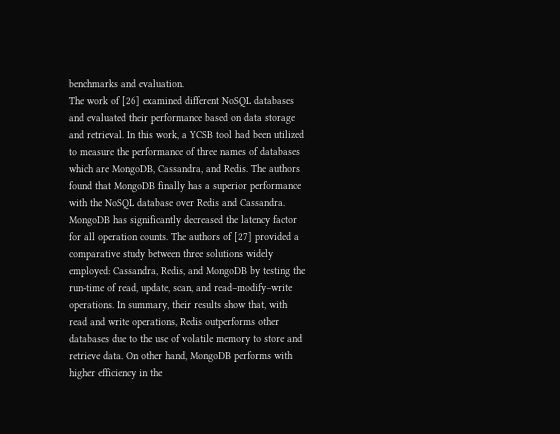benchmarks and evaluation.
The work of [26] examined different NoSQL databases and evaluated their performance based on data storage and retrieval. In this work, a YCSB tool had been utilized to measure the performance of three names of databases which are MongoDB, Cassandra, and Redis. The authors found that MongoDB finally has a superior performance with the NoSQL database over Redis and Cassandra. MongoDB has significantly decreased the latency factor for all operation counts. The authors of [27] provided a comparative study between three solutions widely employed: Cassandra, Redis, and MongoDB by testing the run-time of read, update, scan, and read–modify–write operations. In summary, their results show that, with read and write operations, Redis outperforms other databases due to the use of volatile memory to store and retrieve data. On other hand, MongoDB performs with higher efficiency in the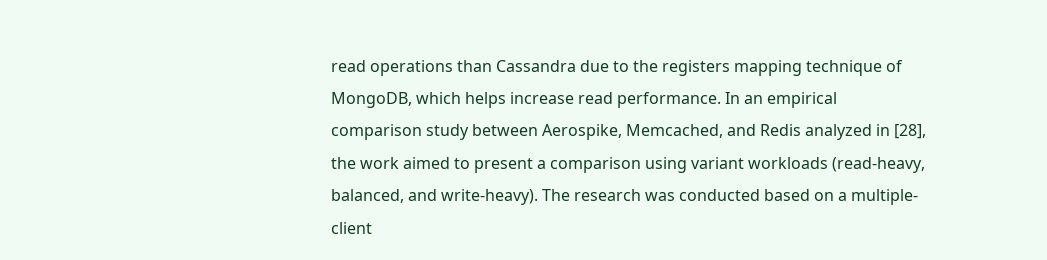read operations than Cassandra due to the registers mapping technique of MongoDB, which helps increase read performance. In an empirical comparison study between Aerospike, Memcached, and Redis analyzed in [28], the work aimed to present a comparison using variant workloads (read-heavy, balanced, and write-heavy). The research was conducted based on a multiple-client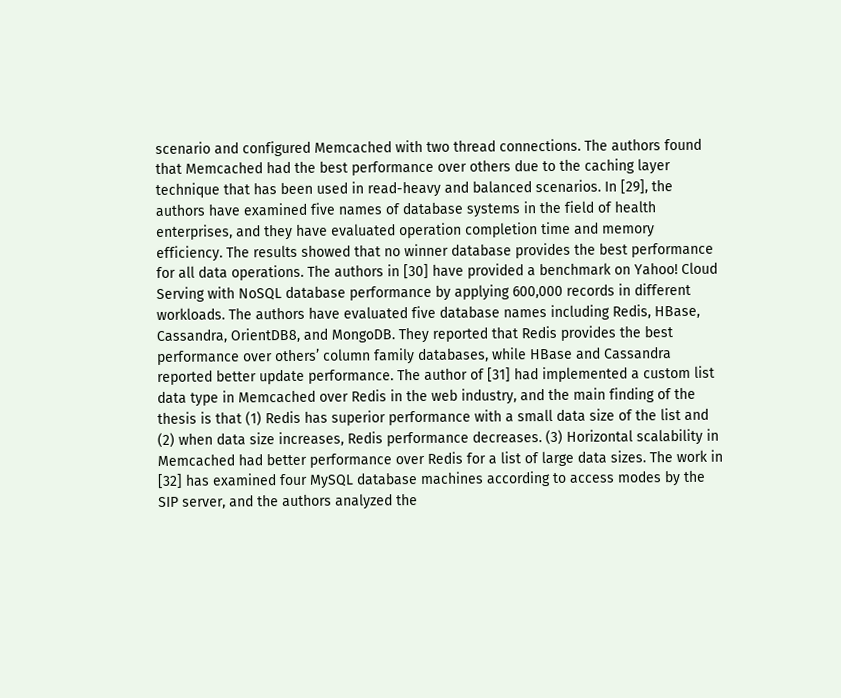scenario and configured Memcached with two thread connections. The authors found that Memcached had the best performance over others due to the caching layer technique that has been used in read-heavy and balanced scenarios. In [29], the authors have examined five names of database systems in the field of health enterprises, and they have evaluated operation completion time and memory efficiency. The results showed that no winner database provides the best performance for all data operations. The authors in [30] have provided a benchmark on Yahoo! Cloud Serving with NoSQL database performance by applying 600,000 records in different workloads. The authors have evaluated five database names including Redis, HBase, Cassandra, OrientDB8, and MongoDB. They reported that Redis provides the best performance over others’ column family databases, while HBase and Cassandra reported better update performance. The author of [31] had implemented a custom list data type in Memcached over Redis in the web industry, and the main finding of the thesis is that (1) Redis has superior performance with a small data size of the list and (2) when data size increases, Redis performance decreases. (3) Horizontal scalability in Memcached had better performance over Redis for a list of large data sizes. The work in [32] has examined four MySQL database machines according to access modes by the SIP server, and the authors analyzed the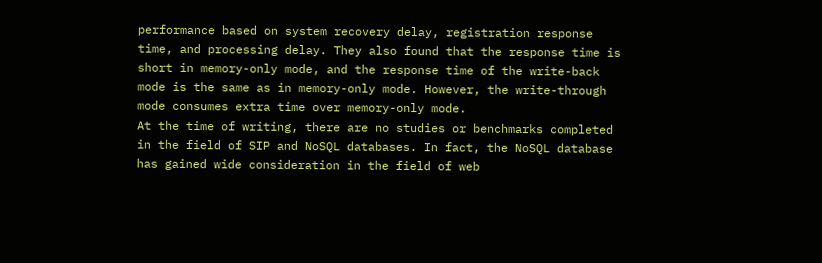performance based on system recovery delay, registration response time, and processing delay. They also found that the response time is short in memory-only mode, and the response time of the write-back mode is the same as in memory-only mode. However, the write-through mode consumes extra time over memory-only mode.
At the time of writing, there are no studies or benchmarks completed in the field of SIP and NoSQL databases. In fact, the NoSQL database has gained wide consideration in the field of web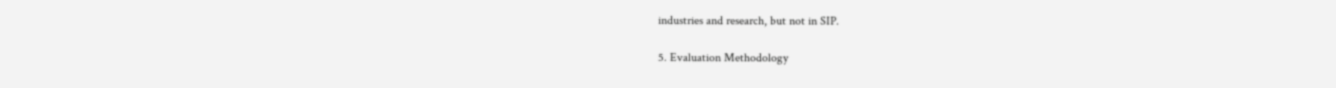industries and research, but not in SIP.

5. Evaluation Methodology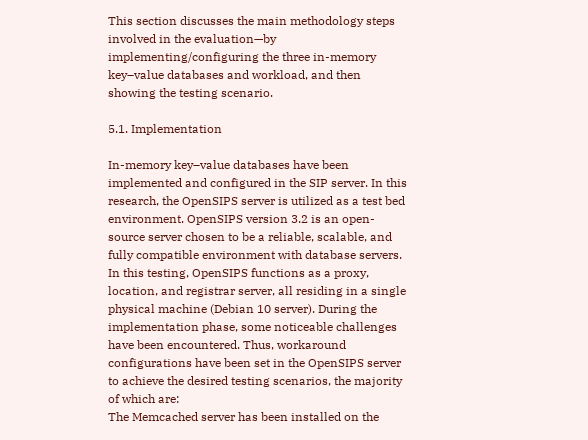This section discusses the main methodology steps involved in the evaluation—by implementing/configuring the three in-memory key–value databases and workload, and then showing the testing scenario.

5.1. Implementation

In-memory key–value databases have been implemented and configured in the SIP server. In this research, the OpenSIPS server is utilized as a test bed environment. OpenSIPS version 3.2 is an open-source server chosen to be a reliable, scalable, and fully compatible environment with database servers. In this testing, OpenSIPS functions as a proxy, location, and registrar server, all residing in a single physical machine (Debian 10 server). During the implementation phase, some noticeable challenges have been encountered. Thus, workaround configurations have been set in the OpenSIPS server to achieve the desired testing scenarios, the majority of which are:
The Memcached server has been installed on the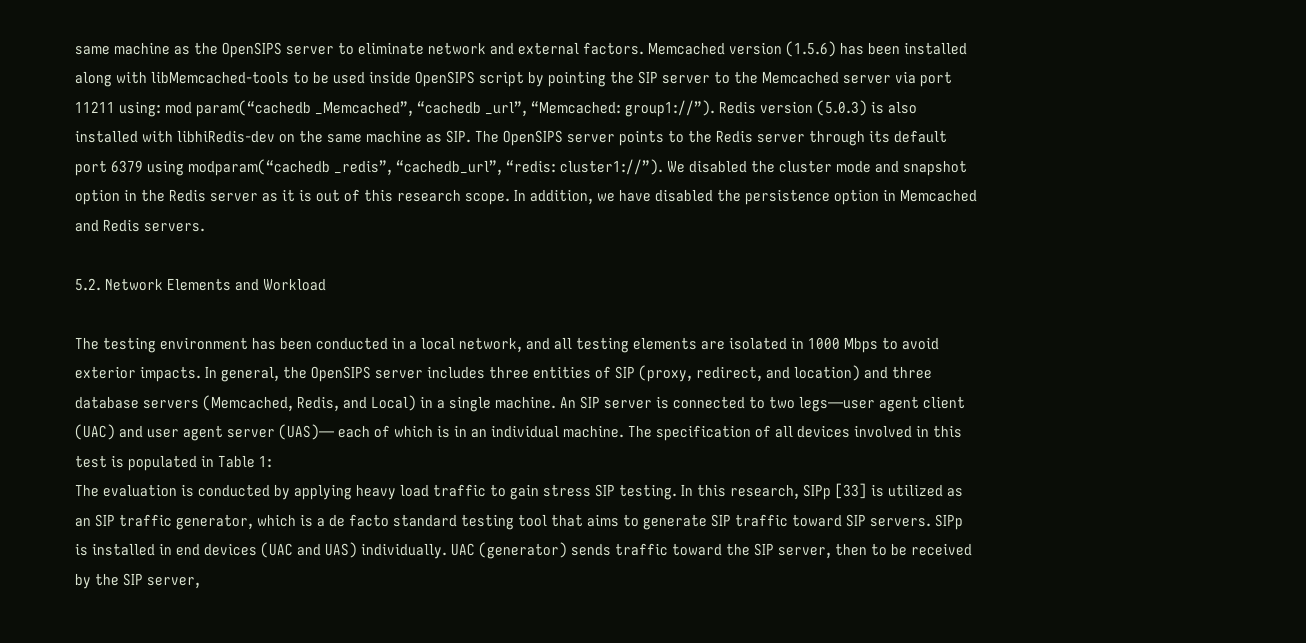same machine as the OpenSIPS server to eliminate network and external factors. Memcached version (1.5.6) has been installed along with libMemcached-tools to be used inside OpenSIPS script by pointing the SIP server to the Memcached server via port 11211 using: mod param(“cachedb _Memcached”, “cachedb _url”, “Memcached: group1://”). Redis version (5.0.3) is also installed with libhiRedis-dev on the same machine as SIP. The OpenSIPS server points to the Redis server through its default port 6379 using modparam(“cachedb _redis”, “cachedb_url”, “redis: cluster1://”). We disabled the cluster mode and snapshot option in the Redis server as it is out of this research scope. In addition, we have disabled the persistence option in Memcached and Redis servers.

5.2. Network Elements and Workload

The testing environment has been conducted in a local network, and all testing elements are isolated in 1000 Mbps to avoid exterior impacts. In general, the OpenSIPS server includes three entities of SIP (proxy, redirect, and location) and three database servers (Memcached, Redis, and Local) in a single machine. An SIP server is connected to two legs—user agent client (UAC) and user agent server (UAS)— each of which is in an individual machine. The specification of all devices involved in this test is populated in Table 1:
The evaluation is conducted by applying heavy load traffic to gain stress SIP testing. In this research, SIPp [33] is utilized as an SIP traffic generator, which is a de facto standard testing tool that aims to generate SIP traffic toward SIP servers. SIPp is installed in end devices (UAC and UAS) individually. UAC (generator) sends traffic toward the SIP server, then to be received by the SIP server,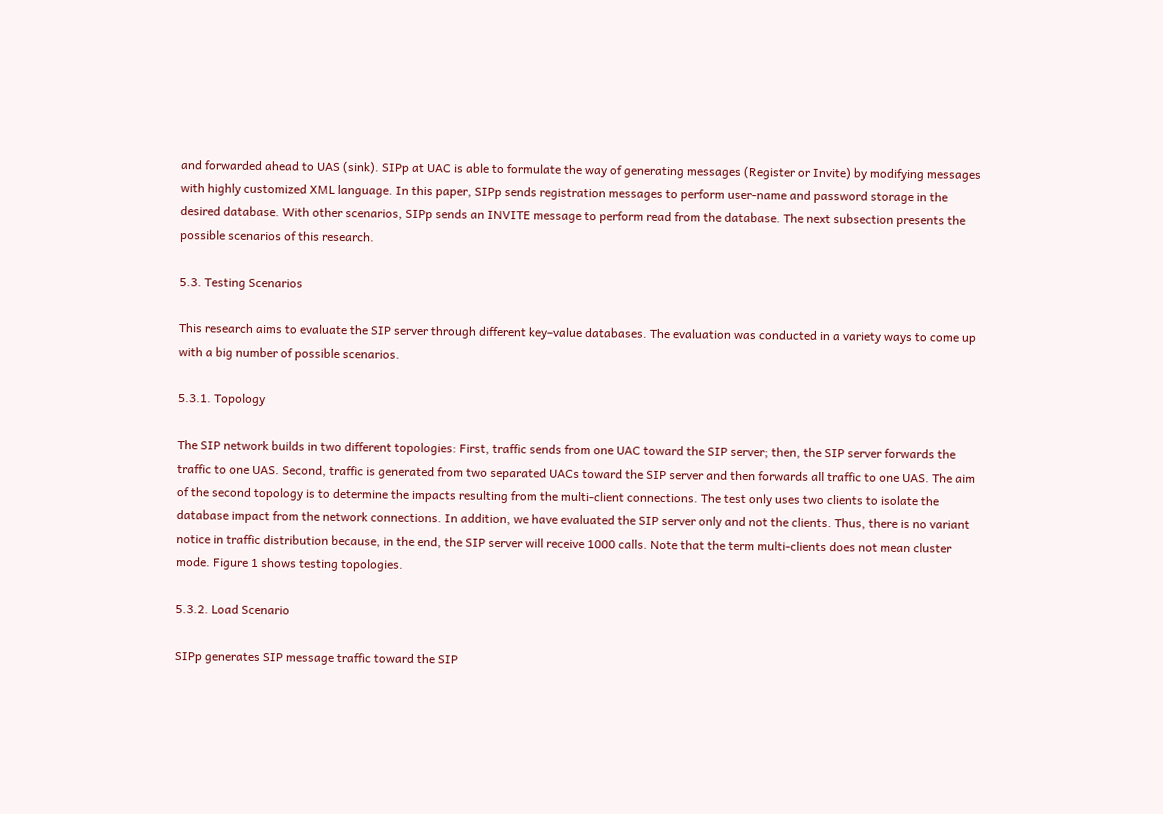and forwarded ahead to UAS (sink). SIPp at UAC is able to formulate the way of generating messages (Register or Invite) by modifying messages with highly customized XML language. In this paper, SIPp sends registration messages to perform user-name and password storage in the desired database. With other scenarios, SIPp sends an INVITE message to perform read from the database. The next subsection presents the possible scenarios of this research.

5.3. Testing Scenarios

This research aims to evaluate the SIP server through different key–value databases. The evaluation was conducted in a variety ways to come up with a big number of possible scenarios.

5.3.1. Topology

The SIP network builds in two different topologies: First, traffic sends from one UAC toward the SIP server; then, the SIP server forwards the traffic to one UAS. Second, traffic is generated from two separated UACs toward the SIP server and then forwards all traffic to one UAS. The aim of the second topology is to determine the impacts resulting from the multi-client connections. The test only uses two clients to isolate the database impact from the network connections. In addition, we have evaluated the SIP server only and not the clients. Thus, there is no variant notice in traffic distribution because, in the end, the SIP server will receive 1000 calls. Note that the term multi-clients does not mean cluster mode. Figure 1 shows testing topologies.

5.3.2. Load Scenario

SIPp generates SIP message traffic toward the SIP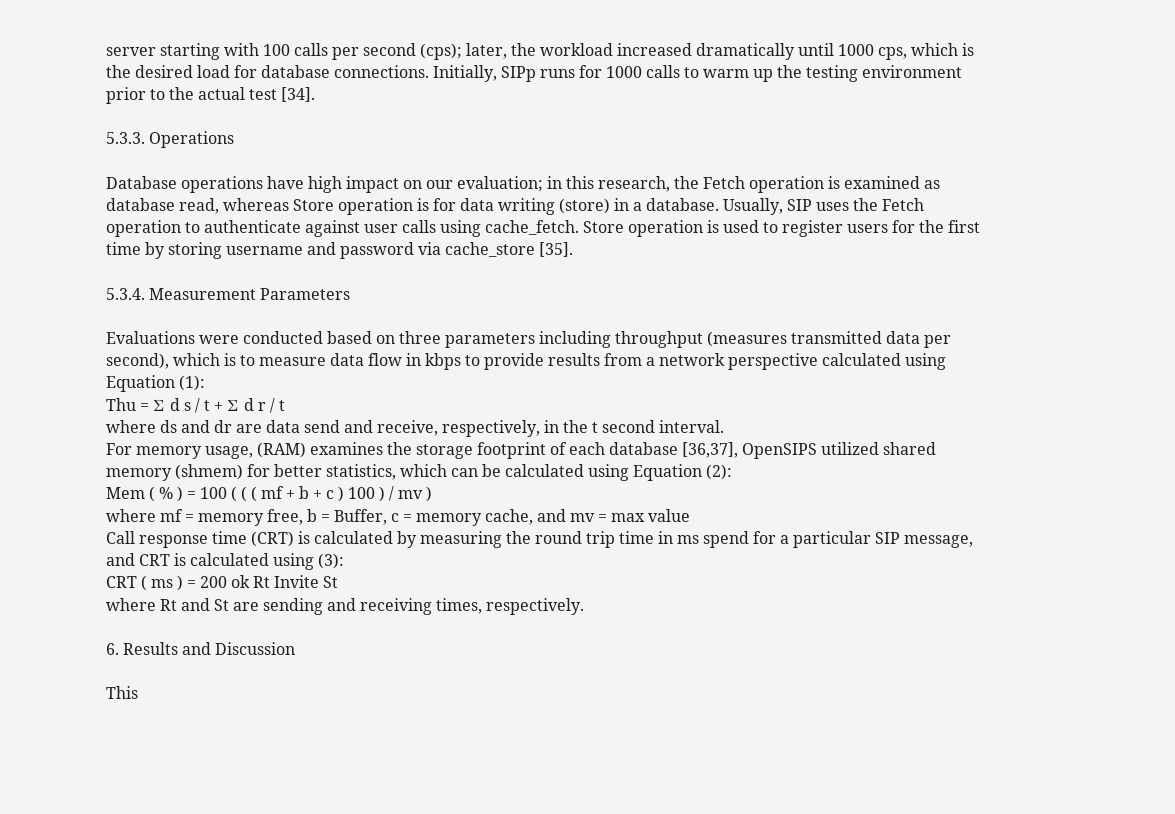server starting with 100 calls per second (cps); later, the workload increased dramatically until 1000 cps, which is the desired load for database connections. Initially, SIPp runs for 1000 calls to warm up the testing environment prior to the actual test [34].

5.3.3. Operations

Database operations have high impact on our evaluation; in this research, the Fetch operation is examined as database read, whereas Store operation is for data writing (store) in a database. Usually, SIP uses the Fetch operation to authenticate against user calls using cache_fetch. Store operation is used to register users for the first time by storing username and password via cache_store [35].

5.3.4. Measurement Parameters

Evaluations were conducted based on three parameters including throughput (measures transmitted data per second), which is to measure data flow in kbps to provide results from a network perspective calculated using Equation (1):
Thu = Σ d s / t + Σ d r / t
where ds and dr are data send and receive, respectively, in the t second interval.
For memory usage, (RAM) examines the storage footprint of each database [36,37], OpenSIPS utilized shared memory (shmem) for better statistics, which can be calculated using Equation (2):
Mem ( % ) = 100 ( ( ( mf + b + c ) 100 ) / mv )
where mf = memory free, b = Buffer, c = memory cache, and mv = max value
Call response time (CRT) is calculated by measuring the round trip time in ms spend for a particular SIP message, and CRT is calculated using (3):
CRT ( ms ) = 200 ok Rt Invite St
where Rt and St are sending and receiving times, respectively.

6. Results and Discussion

This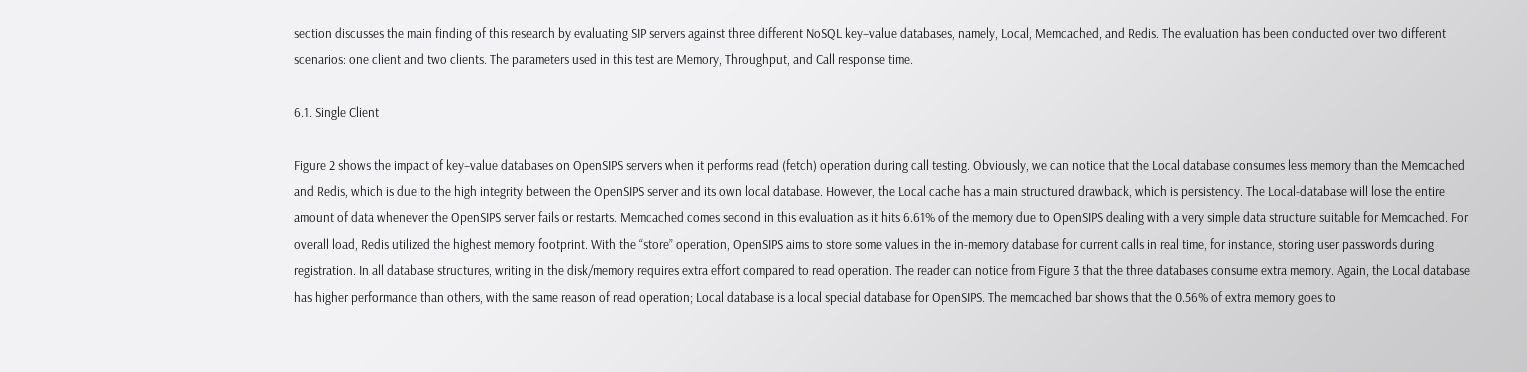section discusses the main finding of this research by evaluating SIP servers against three different NoSQL key–value databases, namely, Local, Memcached, and Redis. The evaluation has been conducted over two different scenarios: one client and two clients. The parameters used in this test are Memory, Throughput, and Call response time.

6.1. Single Client

Figure 2 shows the impact of key–value databases on OpenSIPS servers when it performs read (fetch) operation during call testing. Obviously, we can notice that the Local database consumes less memory than the Memcached and Redis, which is due to the high integrity between the OpenSIPS server and its own local database. However, the Local cache has a main structured drawback, which is persistency. The Local-database will lose the entire amount of data whenever the OpenSIPS server fails or restarts. Memcached comes second in this evaluation as it hits 6.61% of the memory due to OpenSIPS dealing with a very simple data structure suitable for Memcached. For overall load, Redis utilized the highest memory footprint. With the “store” operation, OpenSIPS aims to store some values in the in-memory database for current calls in real time, for instance, storing user passwords during registration. In all database structures, writing in the disk/memory requires extra effort compared to read operation. The reader can notice from Figure 3 that the three databases consume extra memory. Again, the Local database has higher performance than others, with the same reason of read operation; Local database is a local special database for OpenSIPS. The memcached bar shows that the 0.56% of extra memory goes to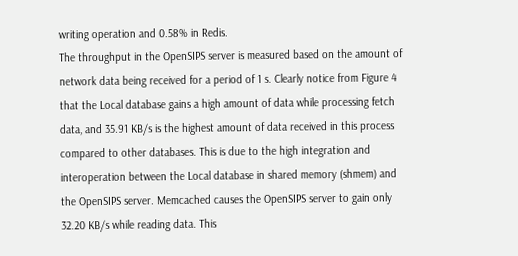writing operation and 0.58% in Redis.
The throughput in the OpenSIPS server is measured based on the amount of network data being received for a period of 1 s. Clearly notice from Figure 4 that the Local database gains a high amount of data while processing fetch data, and 35.91 KB/s is the highest amount of data received in this process compared to other databases. This is due to the high integration and interoperation between the Local database in shared memory (shmem) and the OpenSIPS server. Memcached causes the OpenSIPS server to gain only 32.20 KB/s while reading data. This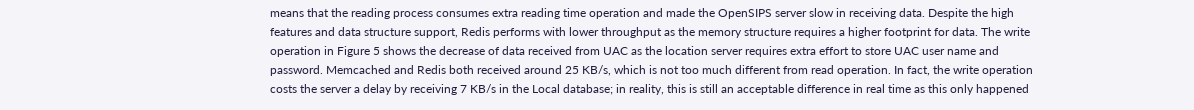means that the reading process consumes extra reading time operation and made the OpenSIPS server slow in receiving data. Despite the high features and data structure support, Redis performs with lower throughput as the memory structure requires a higher footprint for data. The write operation in Figure 5 shows the decrease of data received from UAC as the location server requires extra effort to store UAC user name and password. Memcached and Redis both received around 25 KB/s, which is not too much different from read operation. In fact, the write operation costs the server a delay by receiving 7 KB/s in the Local database; in reality, this is still an acceptable difference in real time as this only happened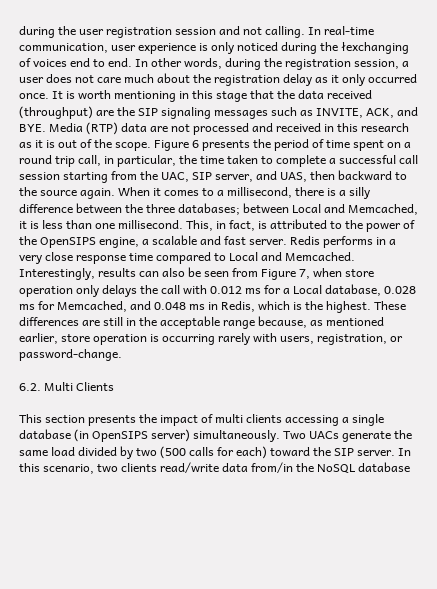during the user registration session and not calling. In real-time communication, user experience is only noticed during the łexchanging of voices end to end. In other words, during the registration session, a user does not care much about the registration delay as it only occurred once. It is worth mentioning in this stage that the data received (throughput) are the SIP signaling messages such as INVITE, ACK, and BYE. Media (RTP) data are not processed and received in this research as it is out of the scope. Figure 6 presents the period of time spent on a round trip call, in particular, the time taken to complete a successful call session starting from the UAC, SIP server, and UAS, then backward to the source again. When it comes to a millisecond, there is a silly difference between the three databases; between Local and Memcached, it is less than one millisecond. This, in fact, is attributed to the power of the OpenSIPS engine, a scalable and fast server. Redis performs in a very close response time compared to Local and Memcached. Interestingly, results can also be seen from Figure 7, when store operation only delays the call with 0.012 ms for a Local database, 0.028 ms for Memcached, and 0.048 ms in Redis, which is the highest. These differences are still in the acceptable range because, as mentioned earlier, store operation is occurring rarely with users, registration, or password-change.

6.2. Multi Clients

This section presents the impact of multi clients accessing a single database (in OpenSIPS server) simultaneously. Two UACs generate the same load divided by two (500 calls for each) toward the SIP server. In this scenario, two clients read/write data from/in the NoSQL database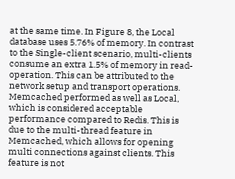at the same time. In Figure 8, the Local database uses 5.76% of memory. In contrast to the Single-client scenario, multi-clients consume an extra 1.5% of memory in read-operation. This can be attributed to the network setup and transport operations. Memcached performed as well as Local, which is considered acceptable performance compared to Redis. This is due to the multi-thread feature in Memcached, which allows for opening multi connections against clients. This feature is not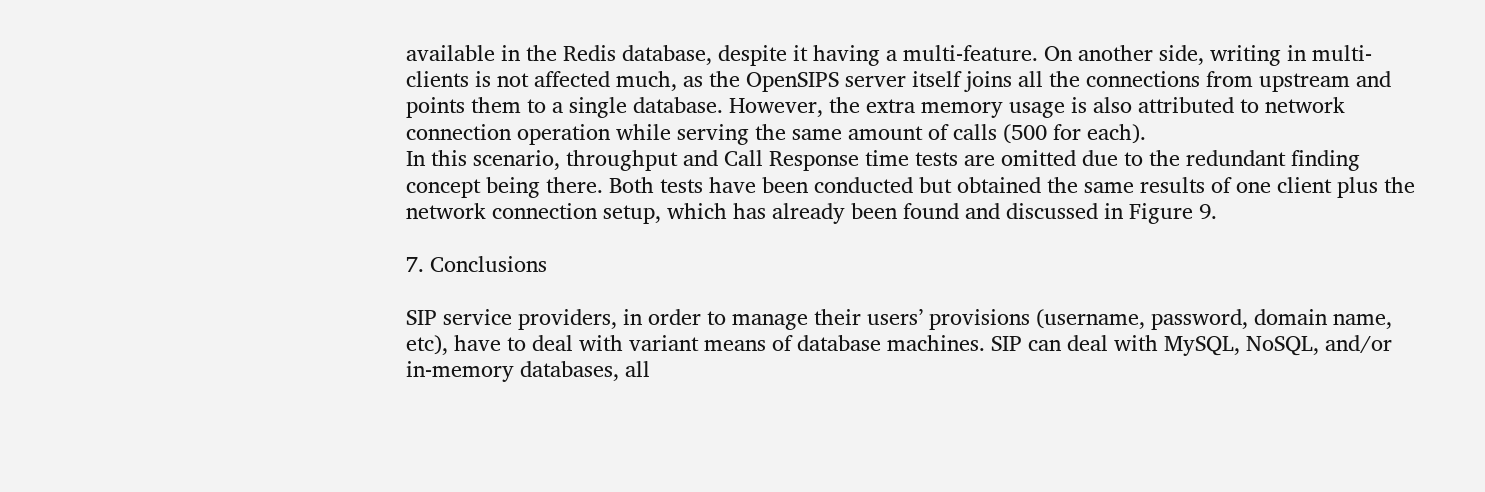available in the Redis database, despite it having a multi-feature. On another side, writing in multi-clients is not affected much, as the OpenSIPS server itself joins all the connections from upstream and points them to a single database. However, the extra memory usage is also attributed to network connection operation while serving the same amount of calls (500 for each).
In this scenario, throughput and Call Response time tests are omitted due to the redundant finding concept being there. Both tests have been conducted but obtained the same results of one client plus the network connection setup, which has already been found and discussed in Figure 9.

7. Conclusions

SIP service providers, in order to manage their users’ provisions (username, password, domain name, etc), have to deal with variant means of database machines. SIP can deal with MySQL, NoSQL, and/or in-memory databases, all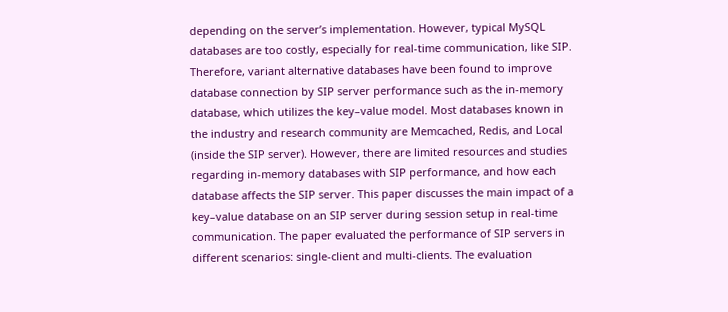depending on the server’s implementation. However, typical MySQL databases are too costly, especially for real-time communication, like SIP. Therefore, variant alternative databases have been found to improve database connection by SIP server performance such as the in-memory database, which utilizes the key–value model. Most databases known in the industry and research community are Memcached, Redis, and Local (inside the SIP server). However, there are limited resources and studies regarding in-memory databases with SIP performance, and how each database affects the SIP server. This paper discusses the main impact of a key–value database on an SIP server during session setup in real-time communication. The paper evaluated the performance of SIP servers in different scenarios: single-client and multi-clients. The evaluation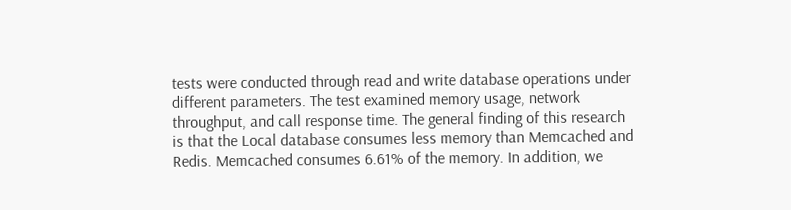tests were conducted through read and write database operations under different parameters. The test examined memory usage, network throughput, and call response time. The general finding of this research is that the Local database consumes less memory than Memcached and Redis. Memcached consumes 6.61% of the memory. In addition, we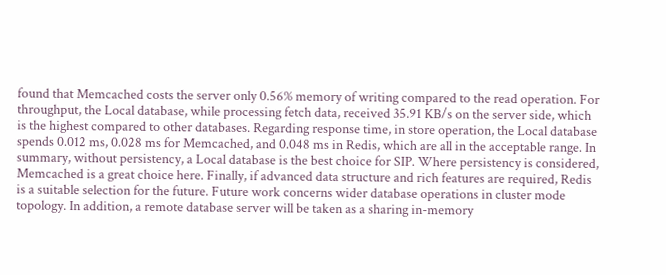found that Memcached costs the server only 0.56% memory of writing compared to the read operation. For throughput, the Local database, while processing fetch data, received 35.91 KB/s on the server side, which is the highest compared to other databases. Regarding response time, in store operation, the Local database spends 0.012 ms, 0.028 ms for Memcached, and 0.048 ms in Redis, which are all in the acceptable range. In summary, without persistency, a Local database is the best choice for SIP. Where persistency is considered, Memcached is a great choice here. Finally, if advanced data structure and rich features are required, Redis is a suitable selection for the future. Future work concerns wider database operations in cluster mode topology. In addition, a remote database server will be taken as a sharing in-memory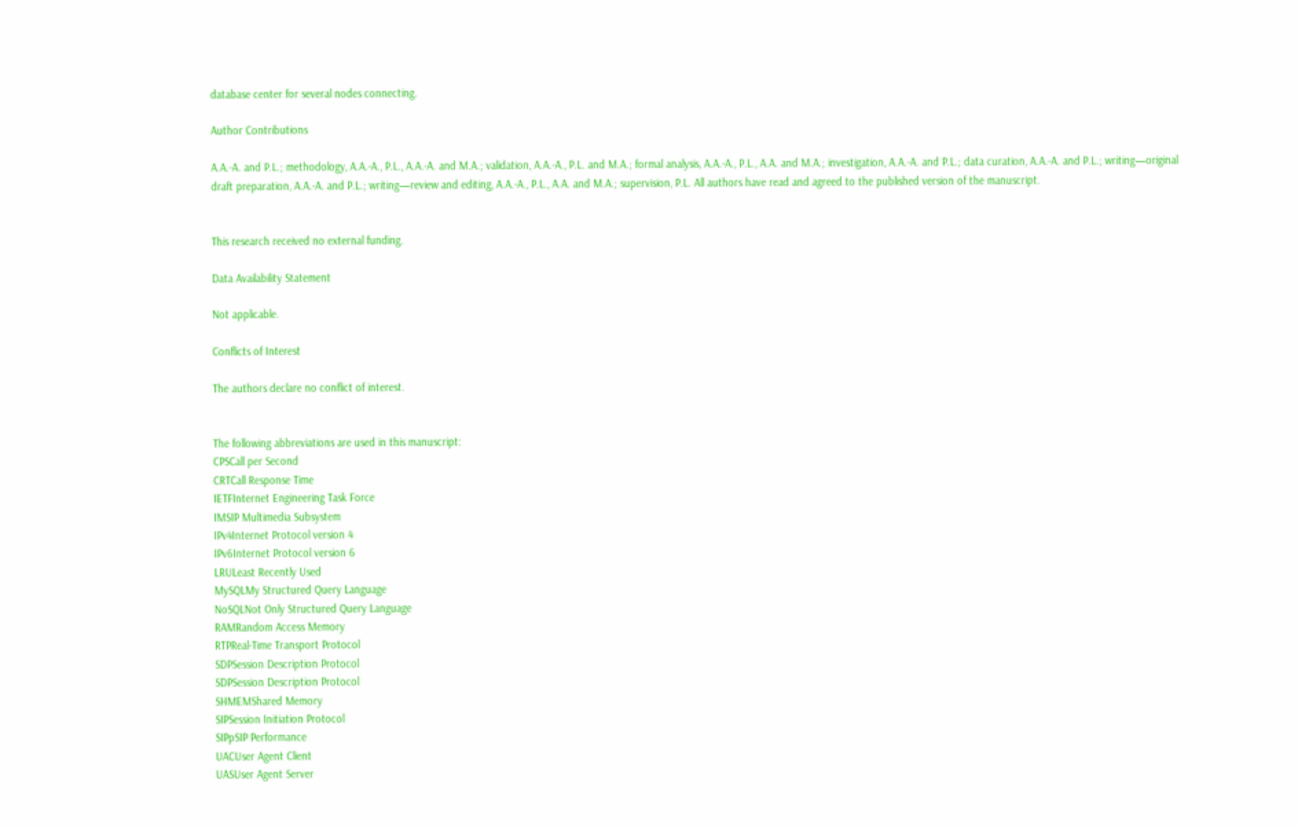database center for several nodes connecting.

Author Contributions

A.A.-A. and P.L.; methodology, A.A.-A., P.L., A.A.-A. and M.A.; validation, A.A.-A., P.L. and M.A.; formal analysis, A.A.-A., P.L., A.A. and M.A.; investigation, A.A.-A. and P.L.; data curation, A.A.-A. and P.L.; writing—original draft preparation, A.A.-A. and P.L.; writing—review and editing, A.A.-A., P.L., A.A. and M.A.; supervision, P.L. All authors have read and agreed to the published version of the manuscript.


This research received no external funding.

Data Availability Statement

Not applicable.

Conflicts of Interest

The authors declare no conflict of interest.


The following abbreviations are used in this manuscript:
CPSCall per Second
CRTCall Response Time
IETFInternet Engineering Task Force
IMSIP Multimedia Subsystem
IPv4Internet Protocol version 4
IPv6Internet Protocol version 6
LRULeast Recently Used
MySQLMy Structured Query Language
NoSQLNot Only Structured Query Language
RAMRandom Access Memory
RTPReal-Time Transport Protocol
SDPSession Description Protocol
SDPSession Description Protocol
SHMEMShared Memory
SIPSession Initiation Protocol
SIPpSIP Performance
UACUser Agent Client
UASUser Agent Server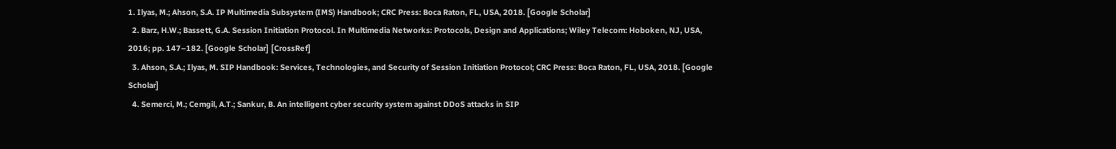1. Ilyas, M.; Ahson, S.A. IP Multimedia Subsystem (IMS) Handbook; CRC Press: Boca Raton, FL, USA, 2018. [Google Scholar]
  2. Barz, H.W.; Bassett, G.A. Session Initiation Protocol. In Multimedia Networks: Protocols, Design and Applications; Wiley Telecom: Hoboken, NJ, USA, 2016; pp. 147–182. [Google Scholar] [CrossRef]
  3. Ahson, S.A.; Ilyas, M. SIP Handbook: Services, Technologies, and Security of Session Initiation Protocol; CRC Press: Boca Raton, FL, USA, 2018. [Google Scholar]
  4. Semerci, M.; Cemgil, A.T.; Sankur, B. An intelligent cyber security system against DDoS attacks in SIP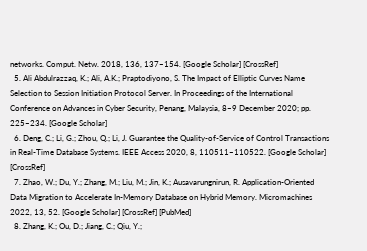networks. Comput. Netw. 2018, 136, 137–154. [Google Scholar] [CrossRef]
  5. Ali Abdulrazzaq, K.; Ali, A.K.; Praptodiyono, S. The Impact of Elliptic Curves Name Selection to Session Initiation Protocol Server. In Proceedings of the International Conference on Advances in Cyber Security, Penang, Malaysia, 8–9 December 2020; pp. 225–234. [Google Scholar]
  6. Deng, C.; Li, G.; Zhou, Q.; Li, J. Guarantee the Quality-of-Service of Control Transactions in Real-Time Database Systems. IEEE Access 2020, 8, 110511–110522. [Google Scholar] [CrossRef]
  7. Zhao, W.; Du, Y.; Zhang, M.; Liu, M.; Jin, K.; Ausavarungnirun, R. Application-Oriented Data Migration to Accelerate In-Memory Database on Hybrid Memory. Micromachines 2022, 13, 52. [Google Scholar] [CrossRef] [PubMed]
  8. Zhang, K.; Ou, D.; Jiang, C.; Qiu, Y.;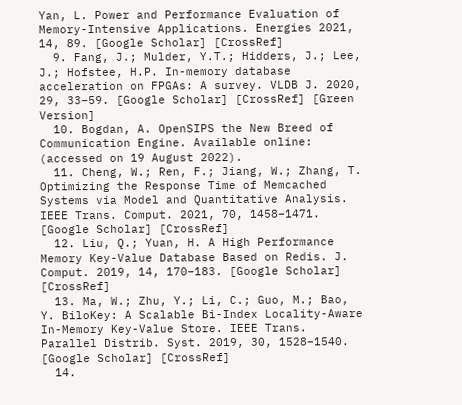Yan, L. Power and Performance Evaluation of Memory-Intensive Applications. Energies 2021, 14, 89. [Google Scholar] [CrossRef]
  9. Fang, J.; Mulder, Y.T.; Hidders, J.; Lee, J.; Hofstee, H.P. In-memory database acceleration on FPGAs: A survey. VLDB J. 2020, 29, 33–59. [Google Scholar] [CrossRef] [Green Version]
  10. Bogdan, A. OpenSIPS the New Breed of Communication Engine. Available online: (accessed on 19 August 2022).
  11. Cheng, W.; Ren, F.; Jiang, W.; Zhang, T. Optimizing the Response Time of Memcached Systems via Model and Quantitative Analysis. IEEE Trans. Comput. 2021, 70, 1458–1471. [Google Scholar] [CrossRef]
  12. Liu, Q.; Yuan, H. A High Performance Memory Key-Value Database Based on Redis. J. Comput. 2019, 14, 170–183. [Google Scholar] [CrossRef]
  13. Ma, W.; Zhu, Y.; Li, C.; Guo, M.; Bao, Y. BiloKey: A Scalable Bi-Index Locality-Aware In-Memory Key-Value Store. IEEE Trans. Parallel Distrib. Syst. 2019, 30, 1528–1540. [Google Scholar] [CrossRef]
  14.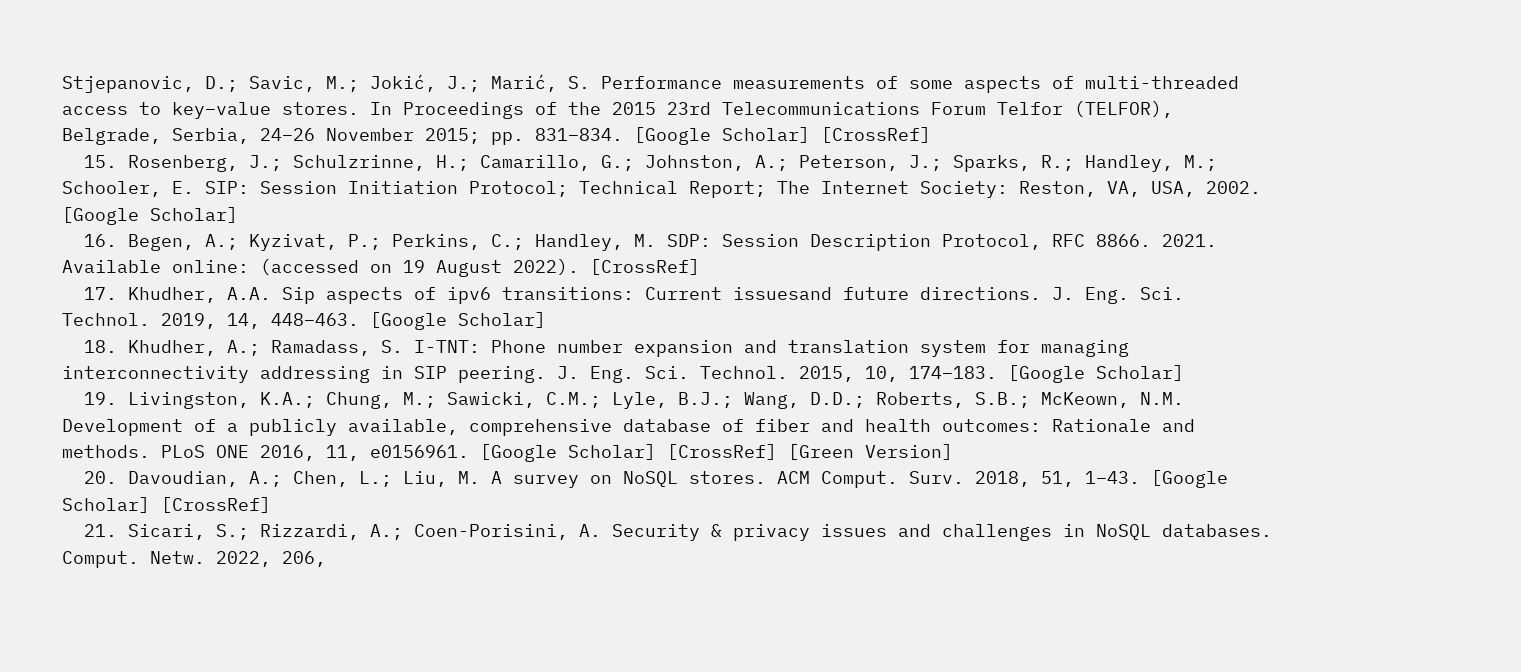Stjepanovic, D.; Savic, M.; Jokić, J.; Marić, S. Performance measurements of some aspects of multi-threaded access to key–value stores. In Proceedings of the 2015 23rd Telecommunications Forum Telfor (TELFOR), Belgrade, Serbia, 24–26 November 2015; pp. 831–834. [Google Scholar] [CrossRef]
  15. Rosenberg, J.; Schulzrinne, H.; Camarillo, G.; Johnston, A.; Peterson, J.; Sparks, R.; Handley, M.; Schooler, E. SIP: Session Initiation Protocol; Technical Report; The Internet Society: Reston, VA, USA, 2002. [Google Scholar]
  16. Begen, A.; Kyzivat, P.; Perkins, C.; Handley, M. SDP: Session Description Protocol, RFC 8866. 2021. Available online: (accessed on 19 August 2022). [CrossRef]
  17. Khudher, A.A. Sip aspects of ipv6 transitions: Current issuesand future directions. J. Eng. Sci. Technol. 2019, 14, 448–463. [Google Scholar]
  18. Khudher, A.; Ramadass, S. I-TNT: Phone number expansion and translation system for managing interconnectivity addressing in SIP peering. J. Eng. Sci. Technol. 2015, 10, 174–183. [Google Scholar]
  19. Livingston, K.A.; Chung, M.; Sawicki, C.M.; Lyle, B.J.; Wang, D.D.; Roberts, S.B.; McKeown, N.M. Development of a publicly available, comprehensive database of fiber and health outcomes: Rationale and methods. PLoS ONE 2016, 11, e0156961. [Google Scholar] [CrossRef] [Green Version]
  20. Davoudian, A.; Chen, L.; Liu, M. A survey on NoSQL stores. ACM Comput. Surv. 2018, 51, 1–43. [Google Scholar] [CrossRef]
  21. Sicari, S.; Rizzardi, A.; Coen-Porisini, A. Security & privacy issues and challenges in NoSQL databases. Comput. Netw. 2022, 206,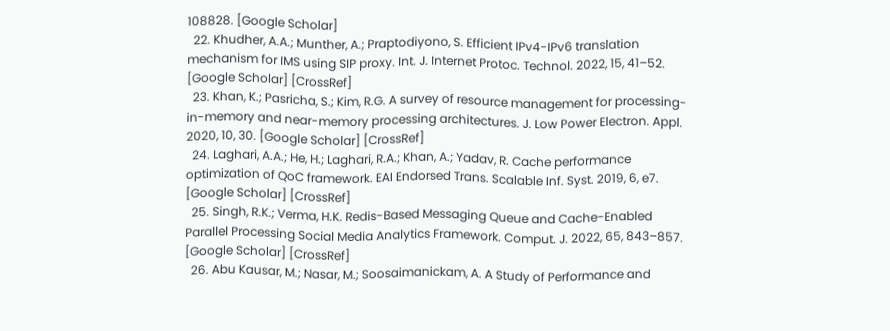108828. [Google Scholar]
  22. Khudher, A.A.; Munther, A.; Praptodiyono, S. Efficient IPv4-IPv6 translation mechanism for IMS using SIP proxy. Int. J. Internet Protoc. Technol. 2022, 15, 41–52. [Google Scholar] [CrossRef]
  23. Khan, K.; Pasricha, S.; Kim, R.G. A survey of resource management for processing-in-memory and near-memory processing architectures. J. Low Power Electron. Appl. 2020, 10, 30. [Google Scholar] [CrossRef]
  24. Laghari, A.A.; He, H.; Laghari, R.A.; Khan, A.; Yadav, R. Cache performance optimization of QoC framework. EAI Endorsed Trans. Scalable Inf. Syst. 2019, 6, e7. [Google Scholar] [CrossRef]
  25. Singh, R.K.; Verma, H.K. Redis-Based Messaging Queue and Cache-Enabled Parallel Processing Social Media Analytics Framework. Comput. J. 2022, 65, 843–857. [Google Scholar] [CrossRef]
  26. Abu Kausar, M.; Nasar, M.; Soosaimanickam, A. A Study of Performance and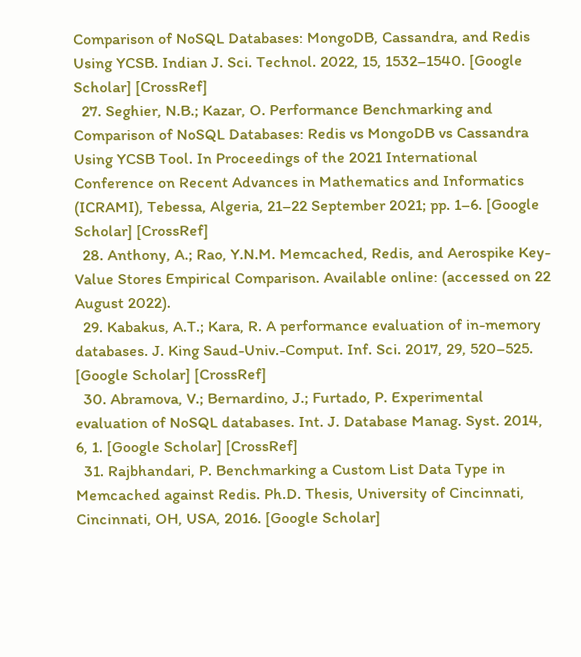Comparison of NoSQL Databases: MongoDB, Cassandra, and Redis Using YCSB. Indian J. Sci. Technol. 2022, 15, 1532–1540. [Google Scholar] [CrossRef]
  27. Seghier, N.B.; Kazar, O. Performance Benchmarking and Comparison of NoSQL Databases: Redis vs MongoDB vs Cassandra Using YCSB Tool. In Proceedings of the 2021 International Conference on Recent Advances in Mathematics and Informatics (ICRAMI), Tebessa, Algeria, 21–22 September 2021; pp. 1–6. [Google Scholar] [CrossRef]
  28. Anthony, A.; Rao, Y.N.M. Memcached, Redis, and Aerospike Key-Value Stores Empirical Comparison. Available online: (accessed on 22 August 2022).
  29. Kabakus, A.T.; Kara, R. A performance evaluation of in-memory databases. J. King Saud-Univ.-Comput. Inf. Sci. 2017, 29, 520–525. [Google Scholar] [CrossRef]
  30. Abramova, V.; Bernardino, J.; Furtado, P. Experimental evaluation of NoSQL databases. Int. J. Database Manag. Syst. 2014, 6, 1. [Google Scholar] [CrossRef]
  31. Rajbhandari, P. Benchmarking a Custom List Data Type in Memcached against Redis. Ph.D. Thesis, University of Cincinnati, Cincinnati, OH, USA, 2016. [Google Scholar]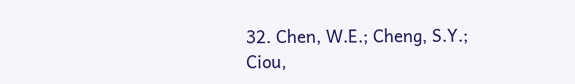32. Chen, W.E.; Cheng, S.Y.; Ciou,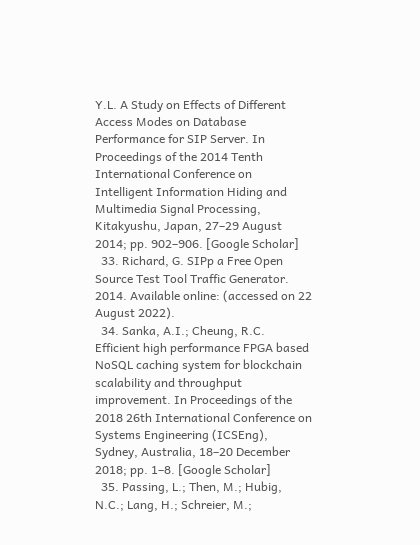Y.L. A Study on Effects of Different Access Modes on Database Performance for SIP Server. In Proceedings of the 2014 Tenth International Conference on Intelligent Information Hiding and Multimedia Signal Processing, Kitakyushu, Japan, 27–29 August 2014; pp. 902–906. [Google Scholar]
  33. Richard, G. SIPp a Free Open Source Test Tool Traffic Generator. 2014. Available online: (accessed on 22 August 2022).
  34. Sanka, A.I.; Cheung, R.C. Efficient high performance FPGA based NoSQL caching system for blockchain scalability and throughput improvement. In Proceedings of the 2018 26th International Conference on Systems Engineering (ICSEng), Sydney, Australia, 18–20 December 2018; pp. 1–8. [Google Scholar]
  35. Passing, L.; Then, M.; Hubig, N.C.; Lang, H.; Schreier, M.;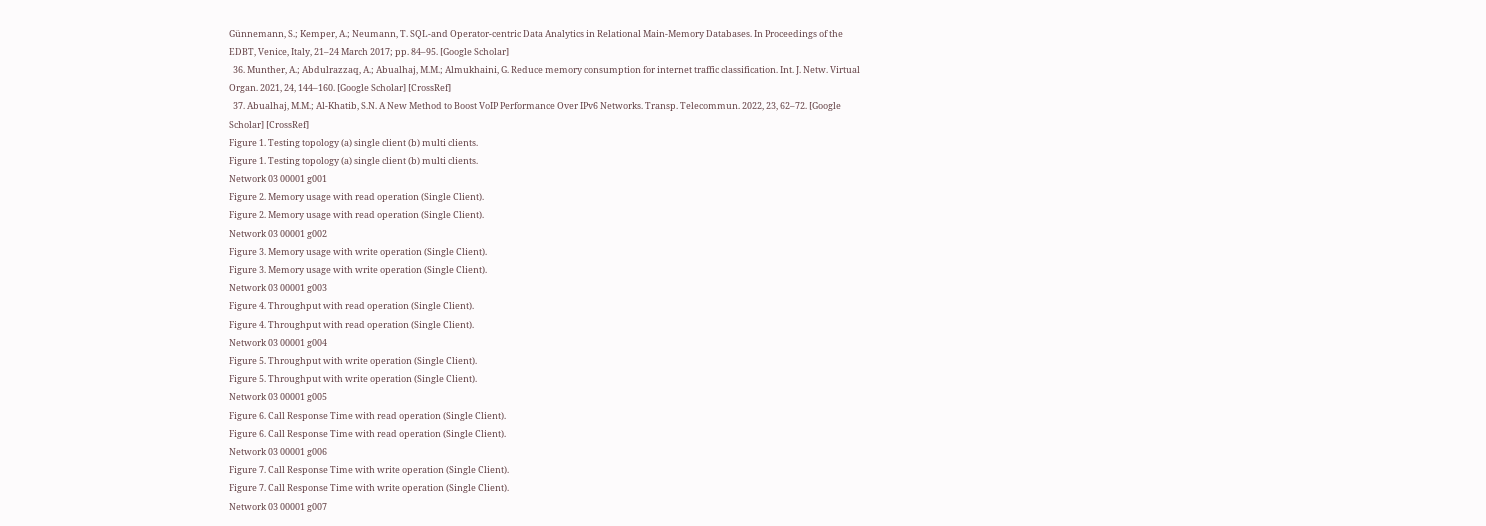Günnemann, S.; Kemper, A.; Neumann, T. SQL-and Operator-centric Data Analytics in Relational Main-Memory Databases. In Proceedings of the EDBT, Venice, Italy, 21–24 March 2017; pp. 84–95. [Google Scholar]
  36. Munther, A.; Abdulrazzaq, A.; Abualhaj, M.M.; Almukhaini, G. Reduce memory consumption for internet traffic classification. Int. J. Netw. Virtual Organ. 2021, 24, 144–160. [Google Scholar] [CrossRef]
  37. Abualhaj, M.M.; Al-Khatib, S.N. A New Method to Boost VoIP Performance Over IPv6 Networks. Transp. Telecommun. 2022, 23, 62–72. [Google Scholar] [CrossRef]
Figure 1. Testing topology (a) single client (b) multi clients.
Figure 1. Testing topology (a) single client (b) multi clients.
Network 03 00001 g001
Figure 2. Memory usage with read operation (Single Client).
Figure 2. Memory usage with read operation (Single Client).
Network 03 00001 g002
Figure 3. Memory usage with write operation (Single Client).
Figure 3. Memory usage with write operation (Single Client).
Network 03 00001 g003
Figure 4. Throughput with read operation (Single Client).
Figure 4. Throughput with read operation (Single Client).
Network 03 00001 g004
Figure 5. Throughput with write operation (Single Client).
Figure 5. Throughput with write operation (Single Client).
Network 03 00001 g005
Figure 6. Call Response Time with read operation (Single Client).
Figure 6. Call Response Time with read operation (Single Client).
Network 03 00001 g006
Figure 7. Call Response Time with write operation (Single Client).
Figure 7. Call Response Time with write operation (Single Client).
Network 03 00001 g007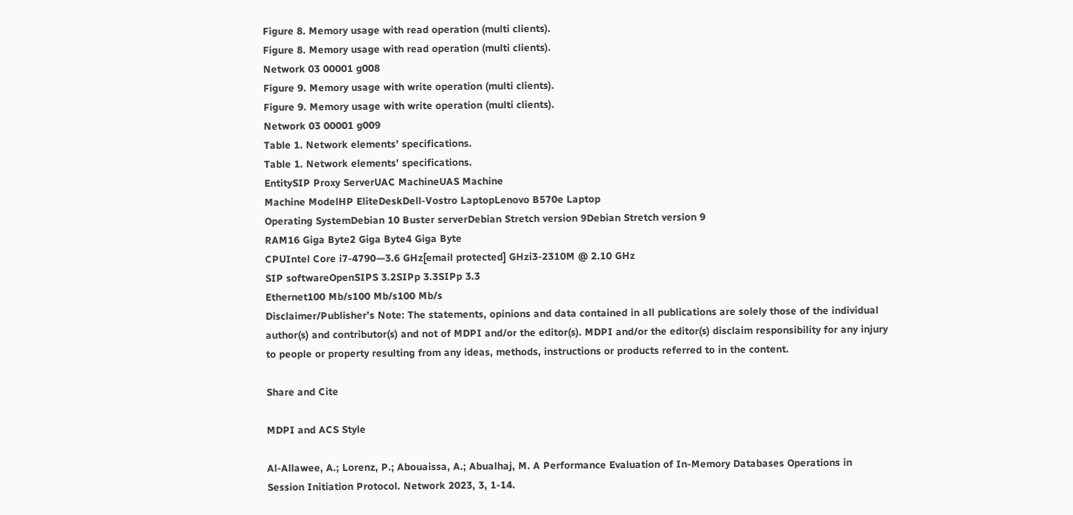Figure 8. Memory usage with read operation (multi clients).
Figure 8. Memory usage with read operation (multi clients).
Network 03 00001 g008
Figure 9. Memory usage with write operation (multi clients).
Figure 9. Memory usage with write operation (multi clients).
Network 03 00001 g009
Table 1. Network elements’ specifications.
Table 1. Network elements’ specifications.
EntitySIP Proxy ServerUAC MachineUAS Machine
Machine ModelHP EliteDeskDell-Vostro LaptopLenovo B570e Laptop
Operating SystemDebian 10 Buster serverDebian Stretch version 9Debian Stretch version 9
RAM16 Giga Byte2 Giga Byte4 Giga Byte
CPUIntel Core i7-4790—3.6 GHz[email protected] GHzi3-2310M @ 2.10 GHz
SIP softwareOpenSIPS 3.2SIPp 3.3SIPp 3.3
Ethernet100 Mb/s100 Mb/s100 Mb/s
Disclaimer/Publisher’s Note: The statements, opinions and data contained in all publications are solely those of the individual author(s) and contributor(s) and not of MDPI and/or the editor(s). MDPI and/or the editor(s) disclaim responsibility for any injury to people or property resulting from any ideas, methods, instructions or products referred to in the content.

Share and Cite

MDPI and ACS Style

Al-Allawee, A.; Lorenz, P.; Abouaissa, A.; Abualhaj, M. A Performance Evaluation of In-Memory Databases Operations in Session Initiation Protocol. Network 2023, 3, 1-14.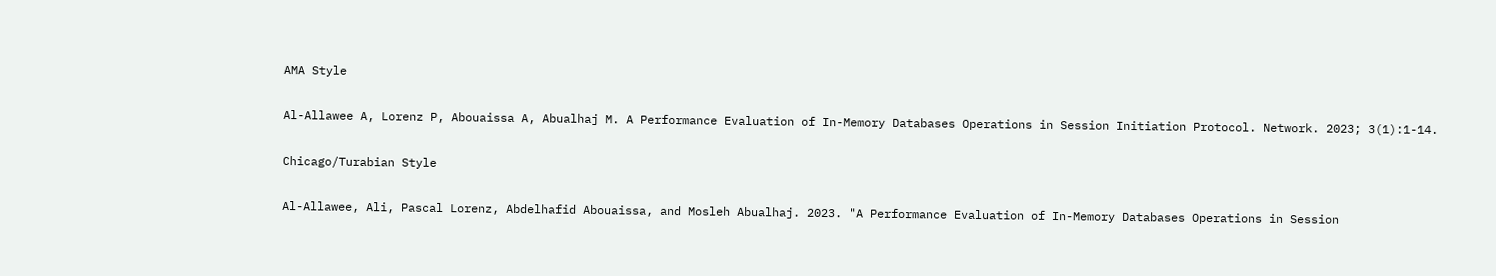AMA Style

Al-Allawee A, Lorenz P, Abouaissa A, Abualhaj M. A Performance Evaluation of In-Memory Databases Operations in Session Initiation Protocol. Network. 2023; 3(1):1-14.

Chicago/Turabian Style

Al-Allawee, Ali, Pascal Lorenz, Abdelhafid Abouaissa, and Mosleh Abualhaj. 2023. "A Performance Evaluation of In-Memory Databases Operations in Session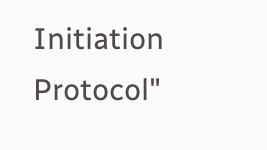Initiation Protocol"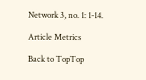Network 3, no. 1: 1-14.

Article Metrics

Back to TopTop